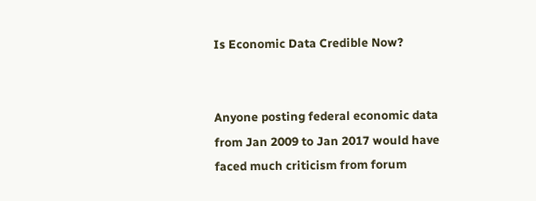Is Economic Data Credible Now?


Anyone posting federal economic data from Jan 2009 to Jan 2017 would have faced much criticism from forum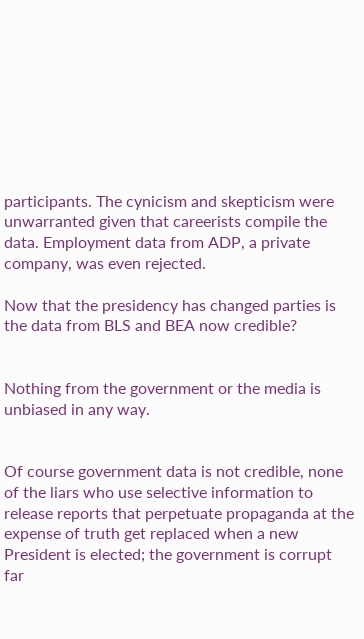participants. The cynicism and skepticism were unwarranted given that careerists compile the data. Employment data from ADP, a private company, was even rejected.

Now that the presidency has changed parties is the data from BLS and BEA now credible?


Nothing from the government or the media is unbiased in any way.


Of course government data is not credible, none of the liars who use selective information to release reports that perpetuate propaganda at the expense of truth get replaced when a new President is elected; the government is corrupt far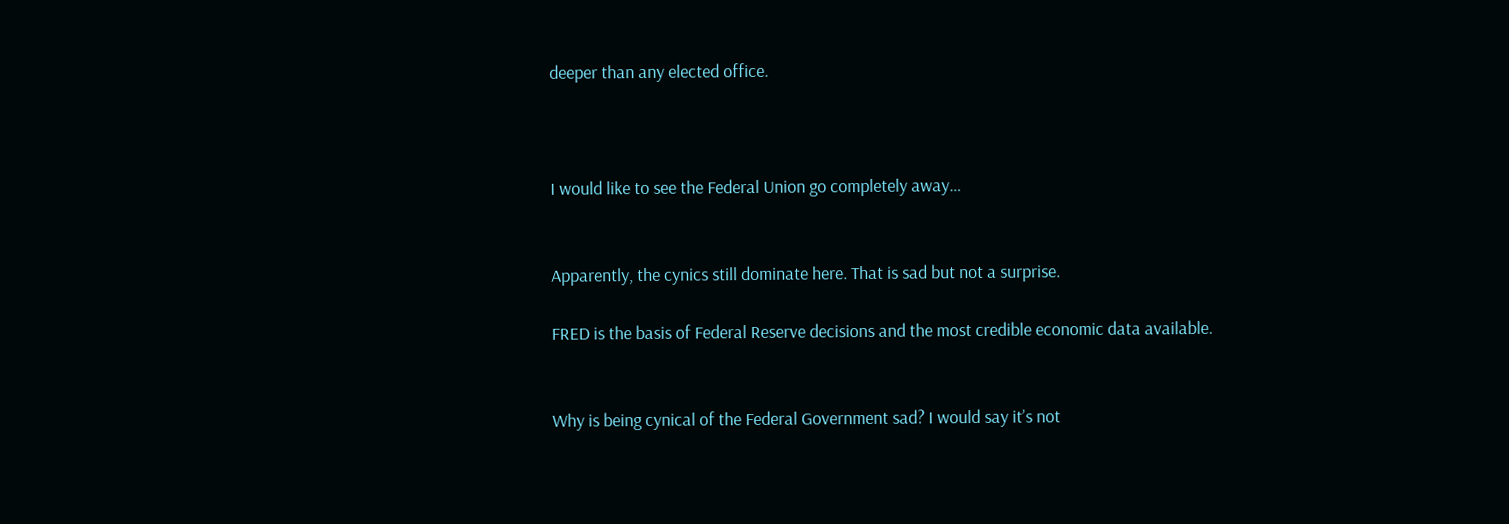deeper than any elected office.



I would like to see the Federal Union go completely away…


Apparently, the cynics still dominate here. That is sad but not a surprise.

FRED is the basis of Federal Reserve decisions and the most credible economic data available.


Why is being cynical of the Federal Government sad? I would say it’s not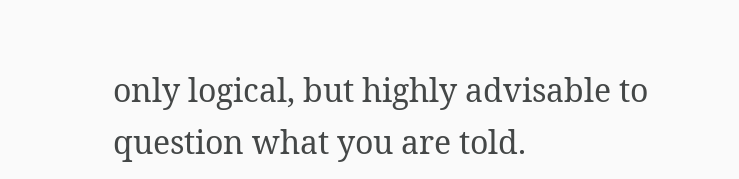only logical, but highly advisable to question what you are told.